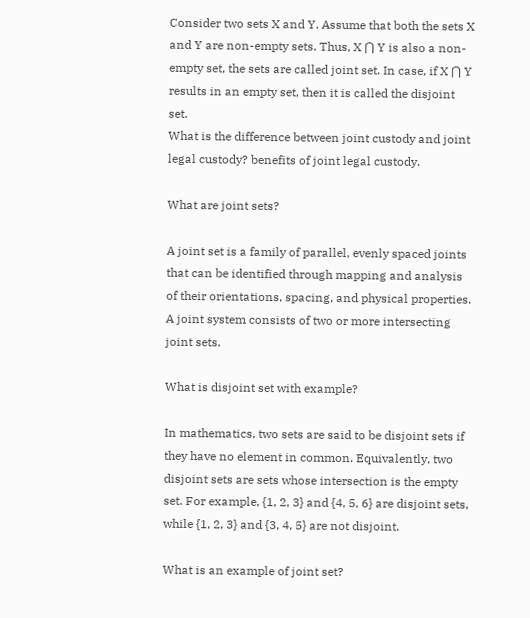Consider two sets X and Y. Assume that both the sets X and Y are non-empty sets. Thus, X ⋂ Y is also a non-empty set, the sets are called joint set. In case, if X ⋂ Y results in an empty set, then it is called the disjoint set.
What is the difference between joint custody and joint legal custody? benefits of joint legal custody.

What are joint sets?

A joint set is a family of parallel, evenly spaced joints that can be identified through mapping and analysis of their orientations, spacing, and physical properties. A joint system consists of two or more intersecting joint sets.

What is disjoint set with example?

In mathematics, two sets are said to be disjoint sets if they have no element in common. Equivalently, two disjoint sets are sets whose intersection is the empty set. For example, {1, 2, 3} and {4, 5, 6} are disjoint sets, while {1, 2, 3} and {3, 4, 5} are not disjoint.

What is an example of joint set?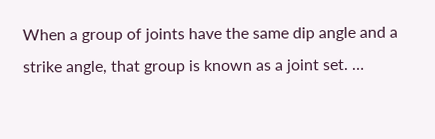When a group of joints have the same dip angle and a strike angle, that group is known as a joint set. …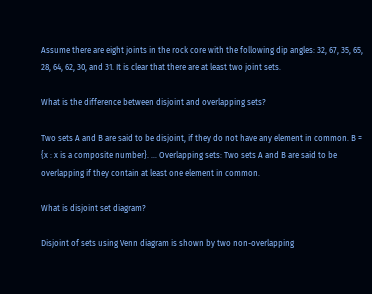Assume there are eight joints in the rock core with the following dip angles: 32, 67, 35, 65, 28, 64, 62, 30, and 31. It is clear that there are at least two joint sets.

What is the difference between disjoint and overlapping sets?

Two sets A and B are said to be disjoint, if they do not have any element in common. B = {x : x is a composite number}. … Overlapping sets: Two sets A and B are said to be overlapping if they contain at least one element in common.

What is disjoint set diagram?

Disjoint of sets using Venn diagram is shown by two non-overlapping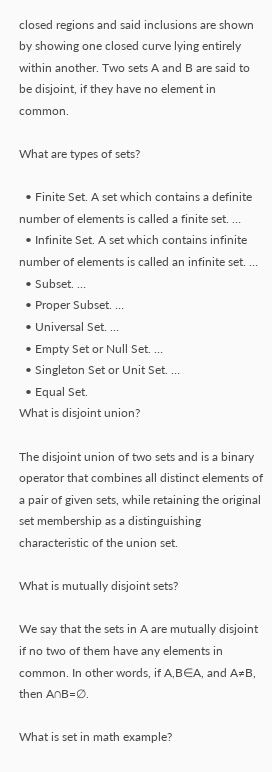closed regions and said inclusions are shown by showing one closed curve lying entirely within another. Two sets A and B are said to be disjoint, if they have no element in common.

What are types of sets?

  • Finite Set. A set which contains a definite number of elements is called a finite set. …
  • Infinite Set. A set which contains infinite number of elements is called an infinite set. …
  • Subset. …
  • Proper Subset. …
  • Universal Set. …
  • Empty Set or Null Set. …
  • Singleton Set or Unit Set. …
  • Equal Set.
What is disjoint union?

The disjoint union of two sets and is a binary operator that combines all distinct elements of a pair of given sets, while retaining the original set membership as a distinguishing characteristic of the union set.

What is mutually disjoint sets?

We say that the sets in A are mutually disjoint if no two of them have any elements in common. In other words, if A,B∈A, and A≠B, then A∩B=∅.

What is set in math example?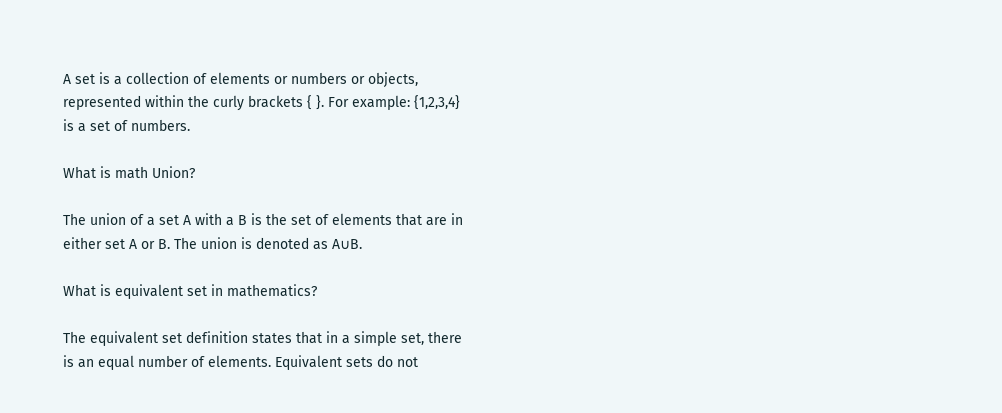A set is a collection of elements or numbers or objects, represented within the curly brackets { }. For example: {1,2,3,4} is a set of numbers.

What is math Union?

The union of a set A with a B is the set of elements that are in either set A or B. The union is denoted as A∪B.

What is equivalent set in mathematics?

The equivalent set definition states that in a simple set, there is an equal number of elements. Equivalent sets do not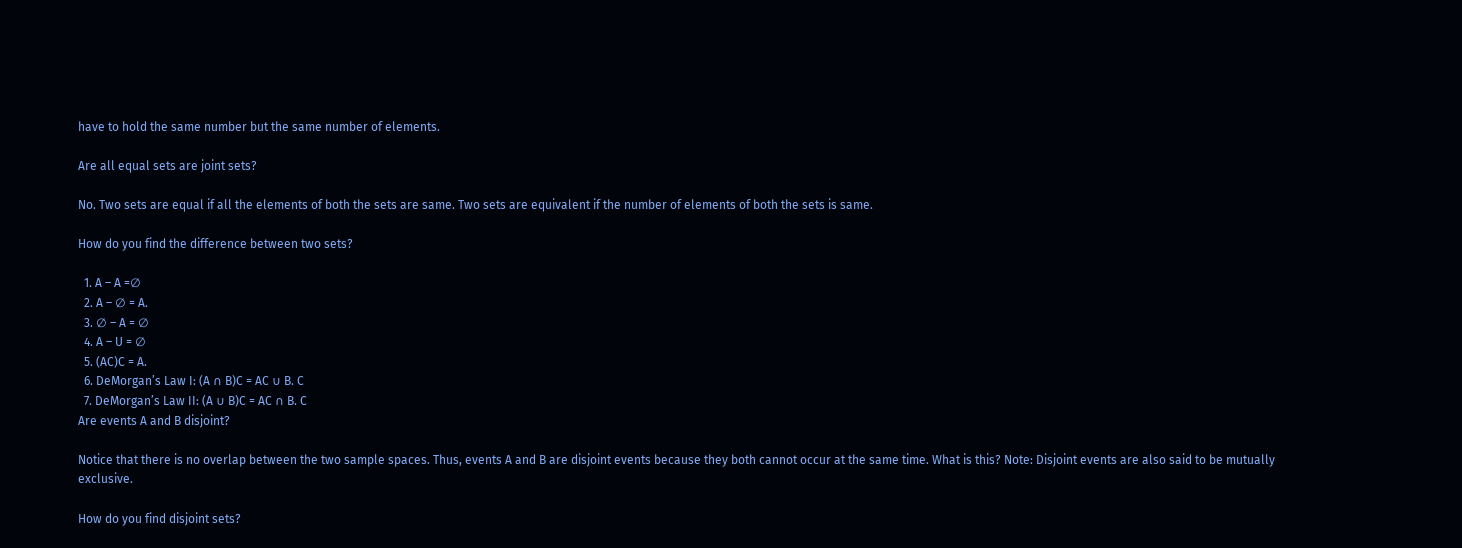have to hold the same number but the same number of elements.

Are all equal sets are joint sets?

No. Two sets are equal if all the elements of both the sets are same. Two sets are equivalent if the number of elements of both the sets is same.

How do you find the difference between two sets?

  1. A – A =∅
  2. A – ∅ = A.
  3. ∅ – A = ∅
  4. A – U = ∅
  5. (AC)C = A.
  6. DeMorgan’s Law I: (A ∩ B)C = AC ∪ B. C
  7. DeMorgan’s Law II: (A ∪ B)C = AC ∩ B. C
Are events A and B disjoint?

Notice that there is no overlap between the two sample spaces. Thus, events A and B are disjoint events because they both cannot occur at the same time. What is this? Note: Disjoint events are also said to be mutually exclusive.

How do you find disjoint sets?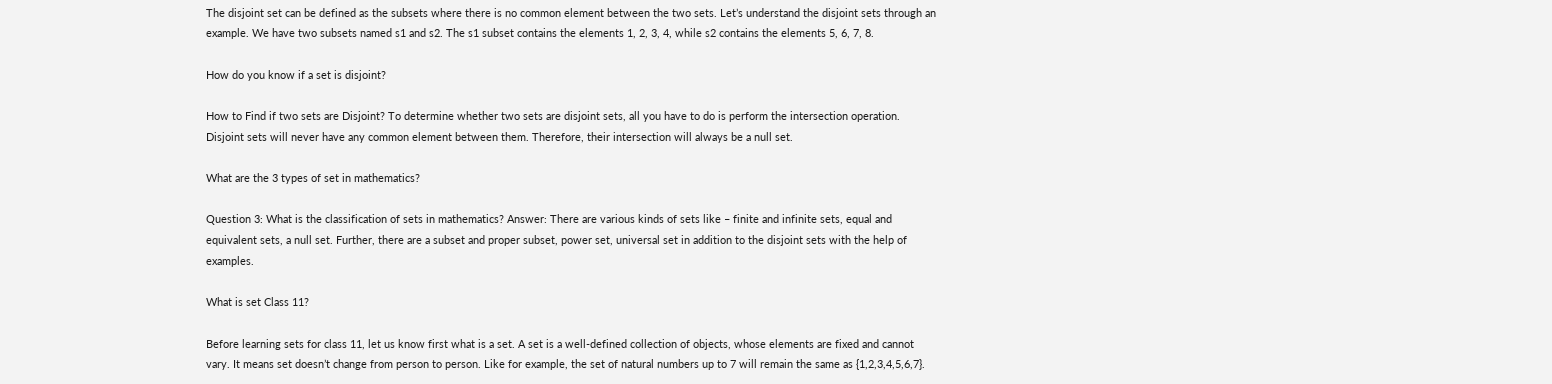The disjoint set can be defined as the subsets where there is no common element between the two sets. Let’s understand the disjoint sets through an example. We have two subsets named s1 and s2. The s1 subset contains the elements 1, 2, 3, 4, while s2 contains the elements 5, 6, 7, 8.

How do you know if a set is disjoint?

How to Find if two sets are Disjoint? To determine whether two sets are disjoint sets, all you have to do is perform the intersection operation. Disjoint sets will never have any common element between them. Therefore, their intersection will always be a null set.

What are the 3 types of set in mathematics?

Question 3: What is the classification of sets in mathematics? Answer: There are various kinds of sets like – finite and infinite sets, equal and equivalent sets, a null set. Further, there are a subset and proper subset, power set, universal set in addition to the disjoint sets with the help of examples.

What is set Class 11?

Before learning sets for class 11, let us know first what is a set. A set is a well-defined collection of objects, whose elements are fixed and cannot vary. It means set doesn’t change from person to person. Like for example, the set of natural numbers up to 7 will remain the same as {1,2,3,4,5,6,7}.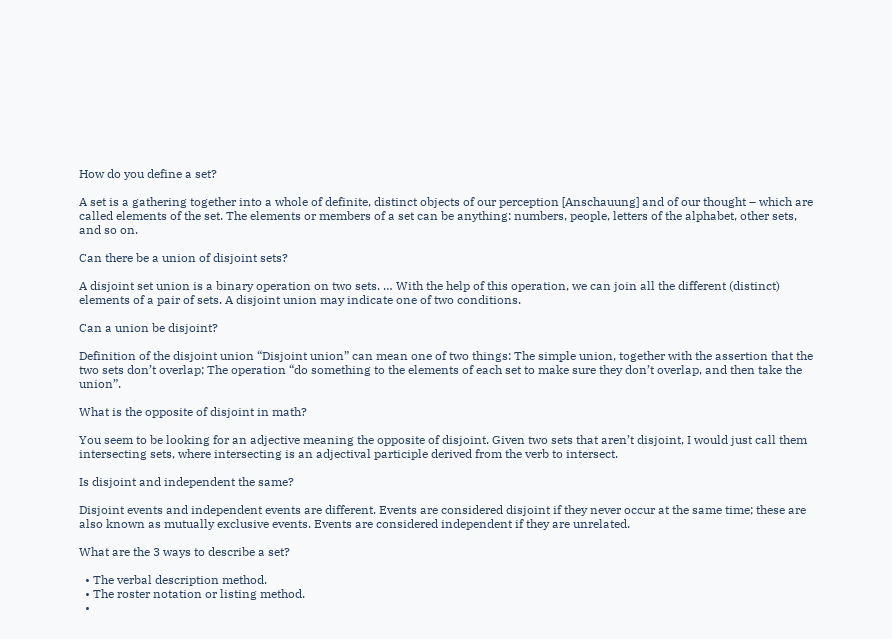How do you define a set?

A set is a gathering together into a whole of definite, distinct objects of our perception [Anschauung] and of our thought – which are called elements of the set. The elements or members of a set can be anything: numbers, people, letters of the alphabet, other sets, and so on.

Can there be a union of disjoint sets?

A disjoint set union is a binary operation on two sets. … With the help of this operation, we can join all the different (distinct) elements of a pair of sets. A disjoint union may indicate one of two conditions.

Can a union be disjoint?

Definition of the disjoint union “Disjoint union” can mean one of two things: The simple union, together with the assertion that the two sets don’t overlap; The operation “do something to the elements of each set to make sure they don’t overlap, and then take the union”.

What is the opposite of disjoint in math?

You seem to be looking for an adjective meaning the opposite of disjoint. Given two sets that aren’t disjoint, I would just call them intersecting sets, where intersecting is an adjectival participle derived from the verb to intersect.

Is disjoint and independent the same?

Disjoint events and independent events are different. Events are considered disjoint if they never occur at the same time; these are also known as mutually exclusive events. Events are considered independent if they are unrelated.

What are the 3 ways to describe a set?

  • The verbal description method.
  • The roster notation or listing method.
  •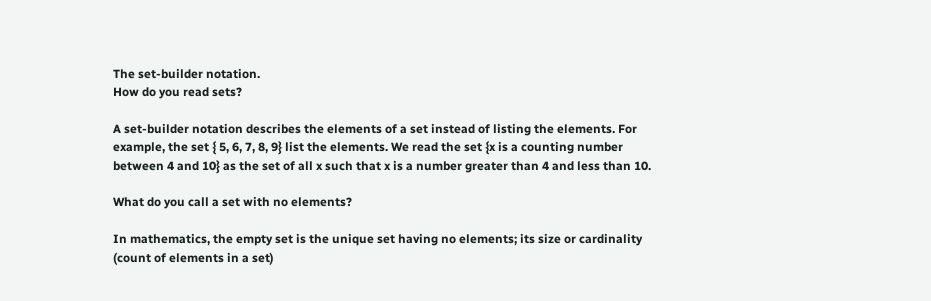The set-builder notation.
How do you read sets?

A set-builder notation describes the elements of a set instead of listing the elements. For example, the set { 5, 6, 7, 8, 9} list the elements. We read the set {x is a counting number between 4 and 10} as the set of all x such that x is a number greater than 4 and less than 10.

What do you call a set with no elements?

In mathematics, the empty set is the unique set having no elements; its size or cardinality (count of elements in a set)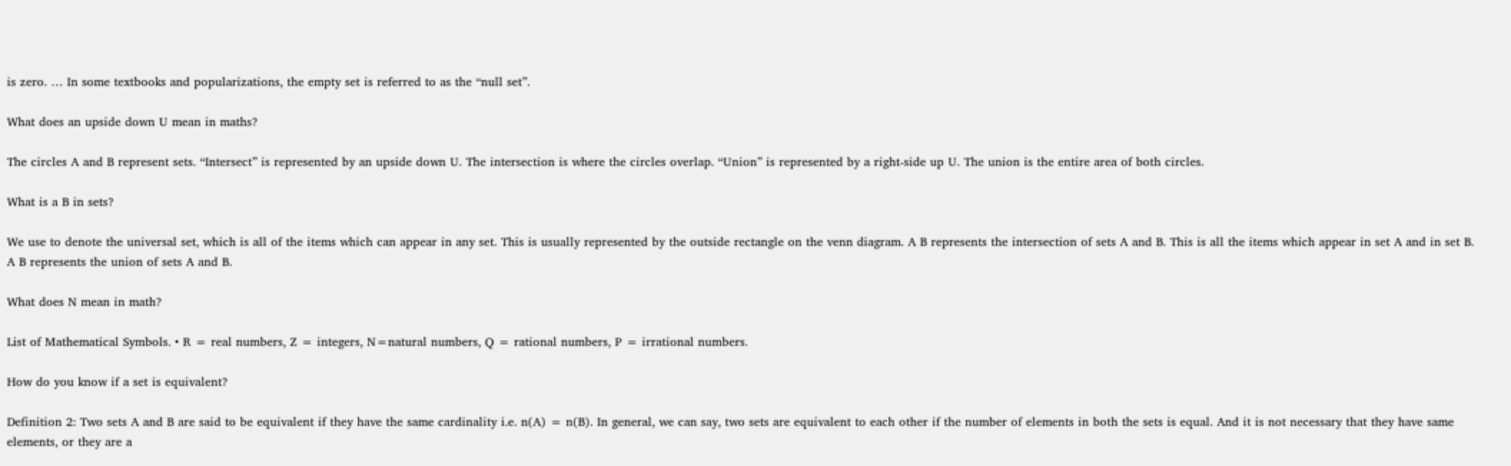is zero. … In some textbooks and popularizations, the empty set is referred to as the “null set”.

What does an upside down U mean in maths?

The circles A and B represent sets. “Intersect” is represented by an upside down U. The intersection is where the circles overlap. “Union” is represented by a right-side up U. The union is the entire area of both circles.

What is a B in sets?

We use to denote the universal set, which is all of the items which can appear in any set. This is usually represented by the outside rectangle on the venn diagram. A B represents the intersection of sets A and B. This is all the items which appear in set A and in set B. A B represents the union of sets A and B.

What does N mean in math?

List of Mathematical Symbols. • R = real numbers, Z = integers, N=natural numbers, Q = rational numbers, P = irrational numbers.

How do you know if a set is equivalent?

Definition 2: Two sets A and B are said to be equivalent if they have the same cardinality i.e. n(A) = n(B). In general, we can say, two sets are equivalent to each other if the number of elements in both the sets is equal. And it is not necessary that they have same elements, or they are a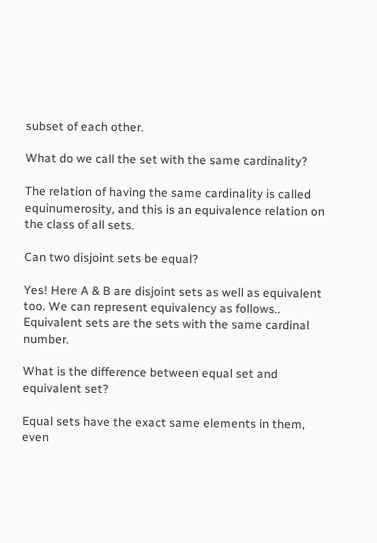subset of each other.

What do we call the set with the same cardinality?

The relation of having the same cardinality is called equinumerosity, and this is an equivalence relation on the class of all sets.

Can two disjoint sets be equal?

Yes! Here A & B are disjoint sets as well as equivalent too. We can represent equivalency as follows.. Equivalent sets are the sets with the same cardinal number.

What is the difference between equal set and equivalent set?

Equal sets have the exact same elements in them, even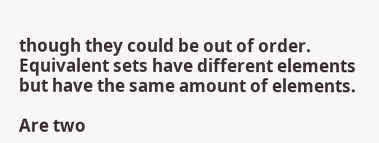though they could be out of order. Equivalent sets have different elements but have the same amount of elements.

Are two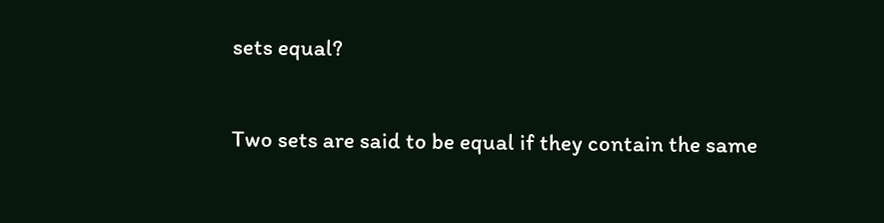sets equal?

Two sets are said to be equal if they contain the same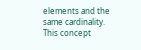elements and the same cardinality. This concept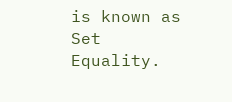is known as Set Equality.